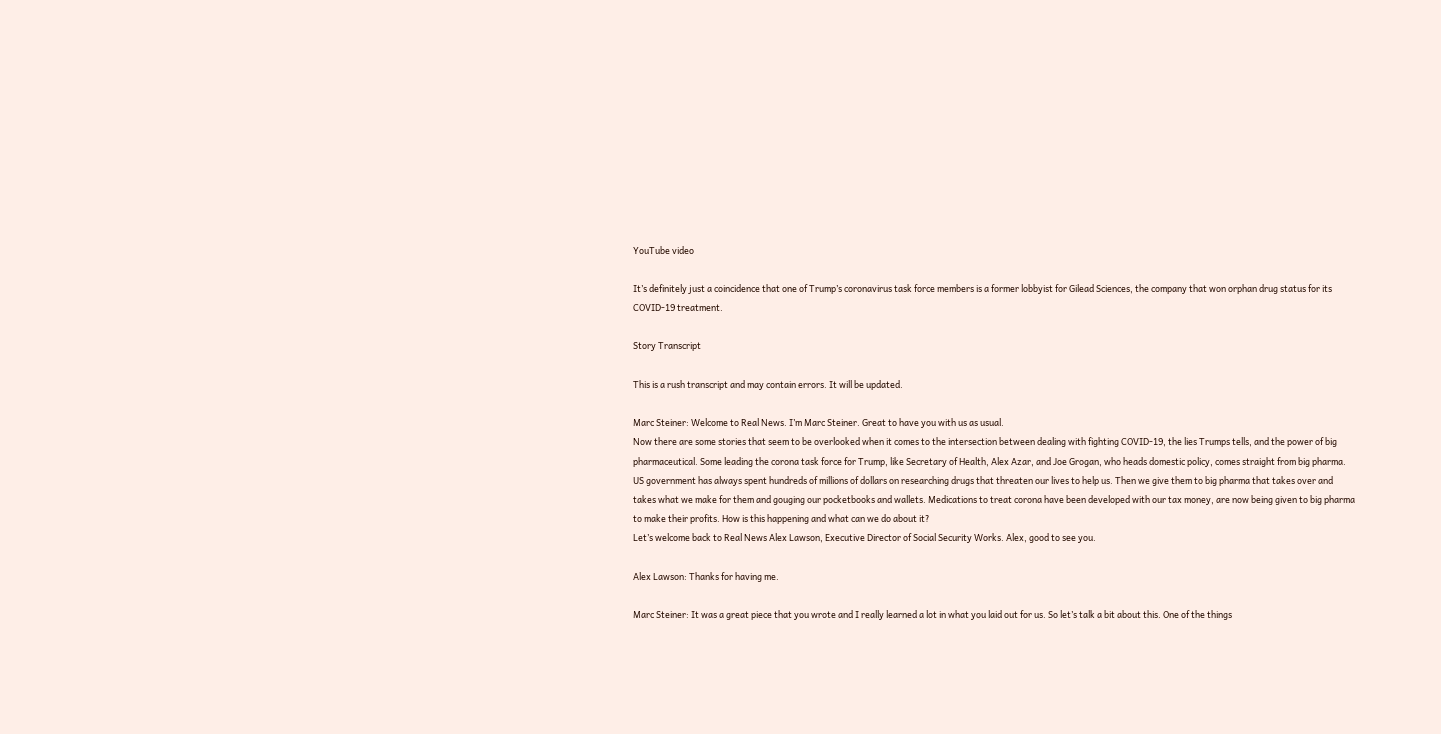YouTube video

It’s definitely just a coincidence that one of Trump’s coronavirus task force members is a former lobbyist for Gilead Sciences, the company that won orphan drug status for its COVID-19 treatment.

Story Transcript

This is a rush transcript and may contain errors. It will be updated.

Marc Steiner: Welcome to Real News. I’m Marc Steiner. Great to have you with us as usual.
Now there are some stories that seem to be overlooked when it comes to the intersection between dealing with fighting COVID-19, the lies Trumps tells, and the power of big pharmaceutical. Some leading the corona task force for Trump, like Secretary of Health, Alex Azar, and Joe Grogan, who heads domestic policy, comes straight from big pharma. US government has always spent hundreds of millions of dollars on researching drugs that threaten our lives to help us. Then we give them to big pharma that takes over and takes what we make for them and gouging our pocketbooks and wallets. Medications to treat corona have been developed with our tax money, are now being given to big pharma to make their profits. How is this happening and what can we do about it?
Let’s welcome back to Real News Alex Lawson, Executive Director of Social Security Works. Alex, good to see you.

Alex Lawson: Thanks for having me.

Marc Steiner: It was a great piece that you wrote and I really learned a lot in what you laid out for us. So let’s talk a bit about this. One of the things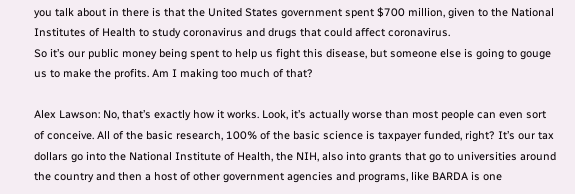you talk about in there is that the United States government spent $700 million, given to the National Institutes of Health to study coronavirus and drugs that could affect coronavirus.
So it’s our public money being spent to help us fight this disease, but someone else is going to gouge us to make the profits. Am I making too much of that?

Alex Lawson: No, that’s exactly how it works. Look, it’s actually worse than most people can even sort of conceive. All of the basic research, 100% of the basic science is taxpayer funded, right? It’s our tax dollars go into the National Institute of Health, the NIH, also into grants that go to universities around the country and then a host of other government agencies and programs, like BARDA is one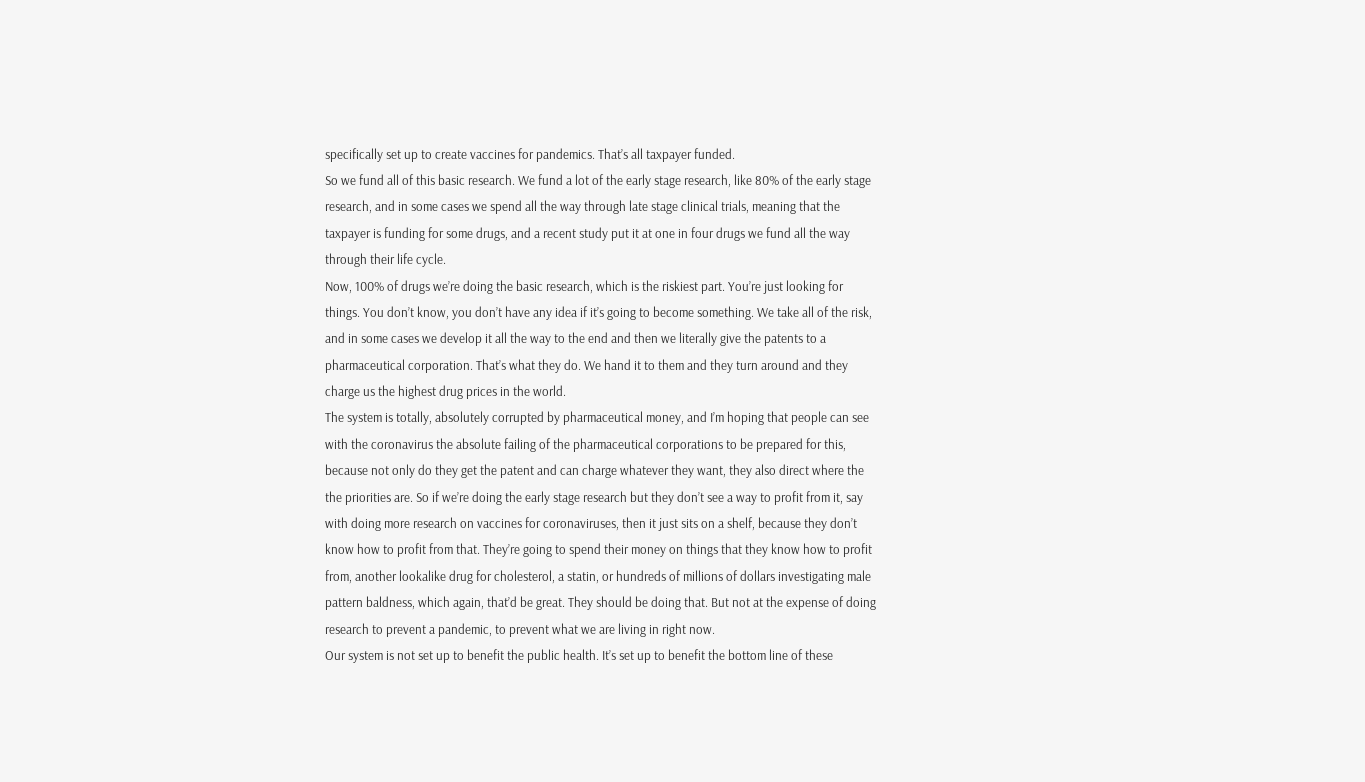specifically set up to create vaccines for pandemics. That’s all taxpayer funded.
So we fund all of this basic research. We fund a lot of the early stage research, like 80% of the early stage research, and in some cases we spend all the way through late stage clinical trials, meaning that the taxpayer is funding for some drugs, and a recent study put it at one in four drugs we fund all the way through their life cycle.
Now, 100% of drugs we’re doing the basic research, which is the riskiest part. You’re just looking for things. You don’t know, you don’t have any idea if it’s going to become something. We take all of the risk, and in some cases we develop it all the way to the end and then we literally give the patents to a pharmaceutical corporation. That’s what they do. We hand it to them and they turn around and they charge us the highest drug prices in the world.
The system is totally, absolutely corrupted by pharmaceutical money, and I’m hoping that people can see with the coronavirus the absolute failing of the pharmaceutical corporations to be prepared for this, because not only do they get the patent and can charge whatever they want, they also direct where the the priorities are. So if we’re doing the early stage research but they don’t see a way to profit from it, say with doing more research on vaccines for coronaviruses, then it just sits on a shelf, because they don’t know how to profit from that. They’re going to spend their money on things that they know how to profit from, another lookalike drug for cholesterol, a statin, or hundreds of millions of dollars investigating male pattern baldness, which again, that’d be great. They should be doing that. But not at the expense of doing research to prevent a pandemic, to prevent what we are living in right now.
Our system is not set up to benefit the public health. It’s set up to benefit the bottom line of these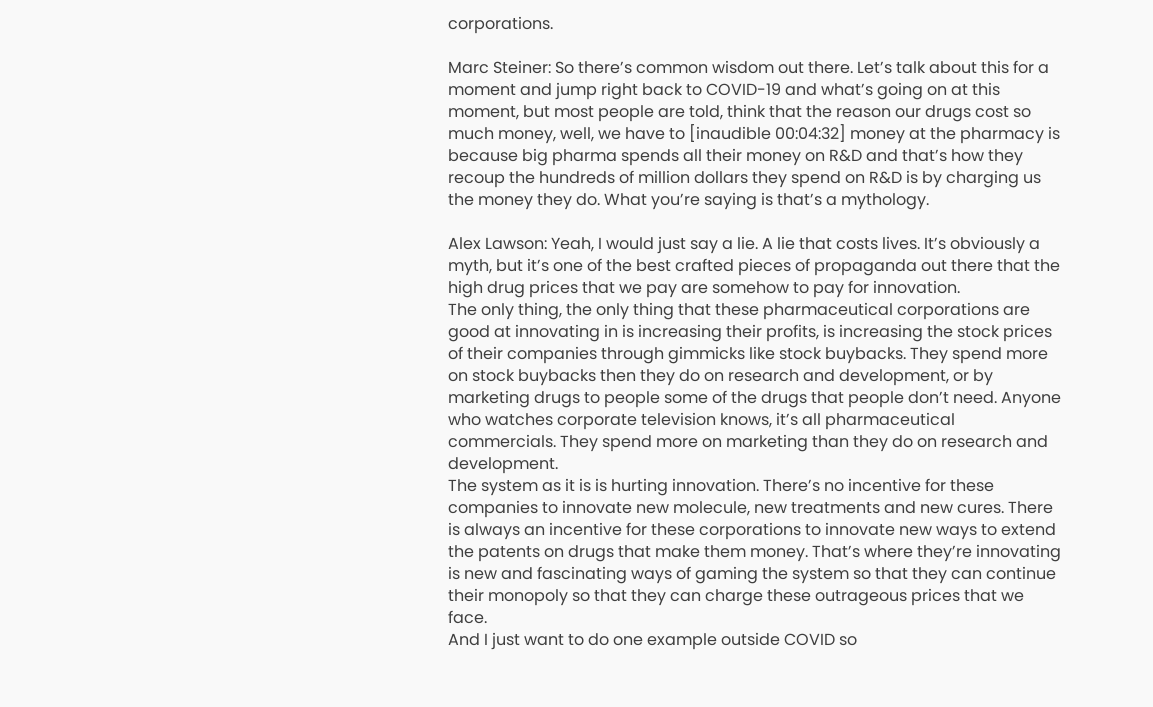corporations.

Marc Steiner: So there’s common wisdom out there. Let’s talk about this for a moment and jump right back to COVID-19 and what’s going on at this moment, but most people are told, think that the reason our drugs cost so much money, well, we have to [inaudible 00:04:32] money at the pharmacy is because big pharma spends all their money on R&D and that’s how they recoup the hundreds of million dollars they spend on R&D is by charging us the money they do. What you’re saying is that’s a mythology.

Alex Lawson: Yeah, I would just say a lie. A lie that costs lives. It’s obviously a myth, but it’s one of the best crafted pieces of propaganda out there that the high drug prices that we pay are somehow to pay for innovation.
The only thing, the only thing that these pharmaceutical corporations are good at innovating in is increasing their profits, is increasing the stock prices of their companies through gimmicks like stock buybacks. They spend more on stock buybacks then they do on research and development, or by marketing drugs to people some of the drugs that people don’t need. Anyone who watches corporate television knows, it’s all pharmaceutical commercials. They spend more on marketing than they do on research and development.
The system as it is is hurting innovation. There’s no incentive for these companies to innovate new molecule, new treatments and new cures. There is always an incentive for these corporations to innovate new ways to extend the patents on drugs that make them money. That’s where they’re innovating is new and fascinating ways of gaming the system so that they can continue their monopoly so that they can charge these outrageous prices that we face.
And I just want to do one example outside COVID so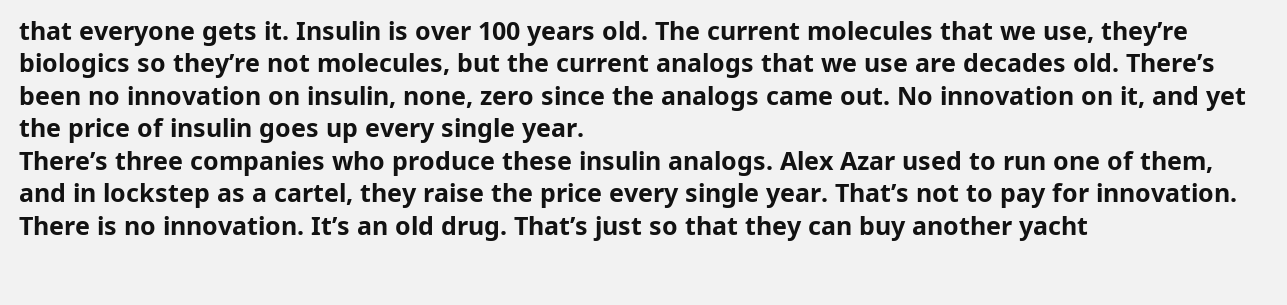that everyone gets it. Insulin is over 100 years old. The current molecules that we use, they’re biologics so they’re not molecules, but the current analogs that we use are decades old. There’s been no innovation on insulin, none, zero since the analogs came out. No innovation on it, and yet the price of insulin goes up every single year.
There’s three companies who produce these insulin analogs. Alex Azar used to run one of them, and in lockstep as a cartel, they raise the price every single year. That’s not to pay for innovation. There is no innovation. It’s an old drug. That’s just so that they can buy another yacht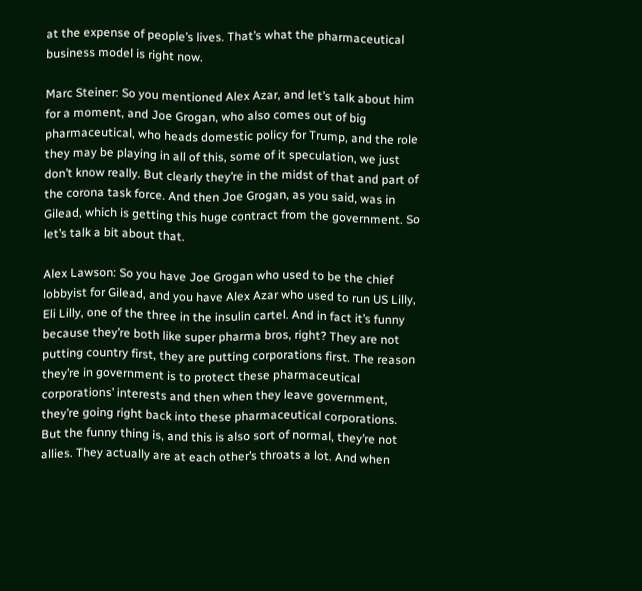at the expense of people’s lives. That’s what the pharmaceutical business model is right now.

Marc Steiner: So you mentioned Alex Azar, and let’s talk about him for a moment, and Joe Grogan, who also comes out of big pharmaceutical, who heads domestic policy for Trump, and the role they may be playing in all of this, some of it speculation, we just don’t know really. But clearly they’re in the midst of that and part of the corona task force. And then Joe Grogan, as you said, was in Gilead, which is getting this huge contract from the government. So let’s talk a bit about that.

Alex Lawson: So you have Joe Grogan who used to be the chief lobbyist for Gilead, and you have Alex Azar who used to run US Lilly, Eli Lilly, one of the three in the insulin cartel. And in fact it’s funny because they’re both like super pharma bros, right? They are not putting country first, they are putting corporations first. The reason they’re in government is to protect these pharmaceutical corporations’ interests and then when they leave government, they’re going right back into these pharmaceutical corporations.
But the funny thing is, and this is also sort of normal, they’re not allies. They actually are at each other’s throats a lot. And when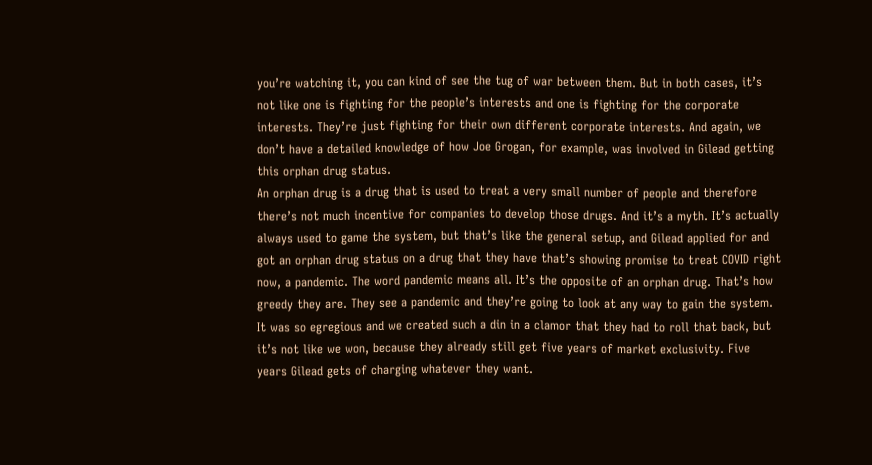you’re watching it, you can kind of see the tug of war between them. But in both cases, it’s not like one is fighting for the people’s interests and one is fighting for the corporate interests. They’re just fighting for their own different corporate interests. And again, we don’t have a detailed knowledge of how Joe Grogan, for example, was involved in Gilead getting this orphan drug status.
An orphan drug is a drug that is used to treat a very small number of people and therefore there’s not much incentive for companies to develop those drugs. And it’s a myth. It’s actually always used to game the system, but that’s like the general setup, and Gilead applied for and got an orphan drug status on a drug that they have that’s showing promise to treat COVID right now, a pandemic. The word pandemic means all. It’s the opposite of an orphan drug. That’s how greedy they are. They see a pandemic and they’re going to look at any way to gain the system.
It was so egregious and we created such a din in a clamor that they had to roll that back, but it’s not like we won, because they already still get five years of market exclusivity. Five years Gilead gets of charging whatever they want.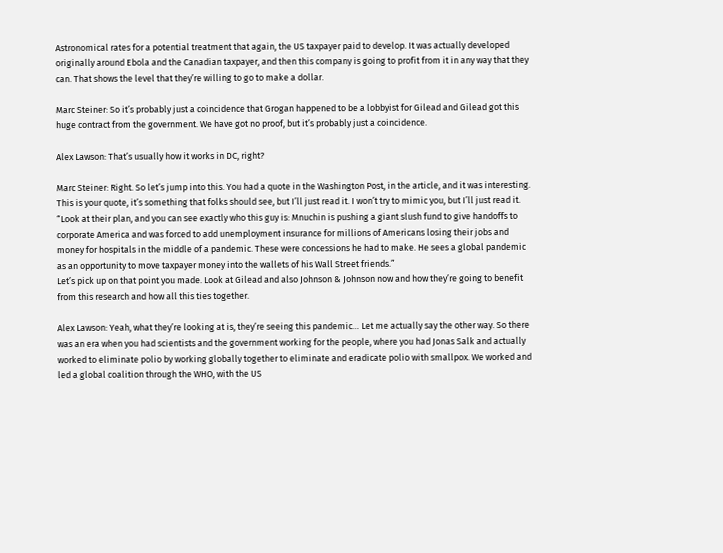Astronomical rates for a potential treatment that again, the US taxpayer paid to develop. It was actually developed originally around Ebola and the Canadian taxpayer, and then this company is going to profit from it in any way that they can. That shows the level that they’re willing to go to make a dollar.

Marc Steiner: So it’s probably just a coincidence that Grogan happened to be a lobbyist for Gilead and Gilead got this huge contract from the government. We have got no proof, but it’s probably just a coincidence.

Alex Lawson: That’s usually how it works in DC, right?

Marc Steiner: Right. So let’s jump into this. You had a quote in the Washington Post, in the article, and it was interesting. This is your quote, it’s something that folks should see, but I’ll just read it. I won’t try to mimic you, but I’ll just read it.
“Look at their plan, and you can see exactly who this guy is: Mnuchin is pushing a giant slush fund to give handoffs to corporate America and was forced to add unemployment insurance for millions of Americans losing their jobs and money for hospitals in the middle of a pandemic. These were concessions he had to make. He sees a global pandemic as an opportunity to move taxpayer money into the wallets of his Wall Street friends.”
Let’s pick up on that point you made. Look at Gilead and also Johnson & Johnson now and how they’re going to benefit from this research and how all this ties together.

Alex Lawson: Yeah, what they’re looking at is, they’re seeing this pandemic… Let me actually say the other way. So there was an era when you had scientists and the government working for the people, where you had Jonas Salk and actually worked to eliminate polio by working globally together to eliminate and eradicate polio with smallpox. We worked and led a global coalition through the WHO, with the US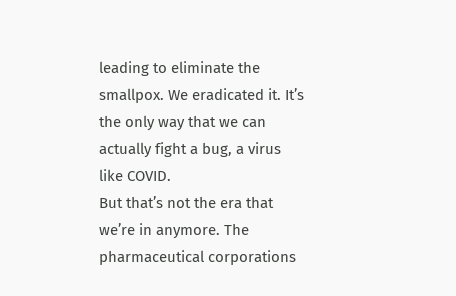leading to eliminate the smallpox. We eradicated it. It’s the only way that we can actually fight a bug, a virus like COVID.
But that’s not the era that we’re in anymore. The pharmaceutical corporations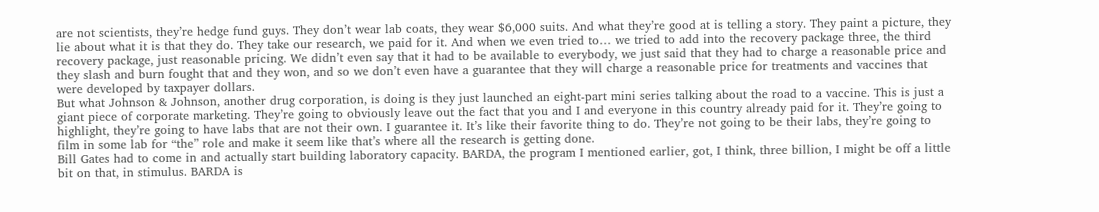are not scientists, they’re hedge fund guys. They don’t wear lab coats, they wear $6,000 suits. And what they’re good at is telling a story. They paint a picture, they lie about what it is that they do. They take our research, we paid for it. And when we even tried to… we tried to add into the recovery package three, the third recovery package, just reasonable pricing. We didn’t even say that it had to be available to everybody, we just said that they had to charge a reasonable price and they slash and burn fought that and they won, and so we don’t even have a guarantee that they will charge a reasonable price for treatments and vaccines that were developed by taxpayer dollars.
But what Johnson & Johnson, another drug corporation, is doing is they just launched an eight-part mini series talking about the road to a vaccine. This is just a giant piece of corporate marketing. They’re going to obviously leave out the fact that you and I and everyone in this country already paid for it. They’re going to highlight, they’re going to have labs that are not their own. I guarantee it. It’s like their favorite thing to do. They’re not going to be their labs, they’re going to film in some lab for “the” role and make it seem like that’s where all the research is getting done.
Bill Gates had to come in and actually start building laboratory capacity. BARDA, the program I mentioned earlier, got, I think, three billion, I might be off a little bit on that, in stimulus. BARDA is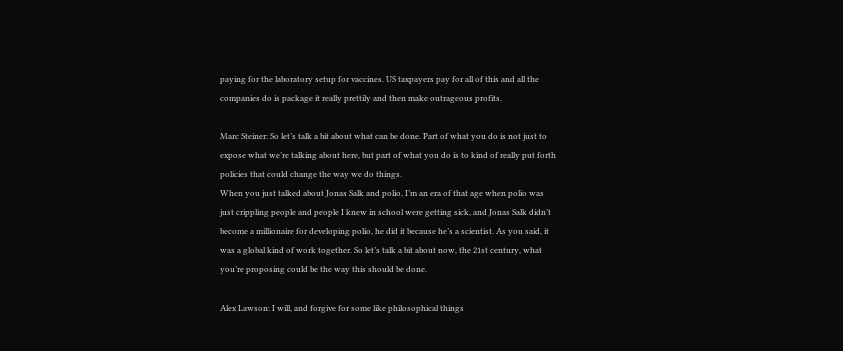paying for the laboratory setup for vaccines. US taxpayers pay for all of this and all the companies do is package it really prettily and then make outrageous profits.

Marc Steiner: So let’s talk a bit about what can be done. Part of what you do is not just to expose what we’re talking about here, but part of what you do is to kind of really put forth policies that could change the way we do things.
When you just talked about Jonas Salk and polio, I’m an era of that age when polio was just crippling people and people I knew in school were getting sick, and Jonas Salk didn’t become a millionaire for developing polio, he did it because he’s a scientist. As you said, it was a global kind of work together. So let’s talk a bit about now, the 21st century, what you’re proposing could be the way this should be done.

Alex Lawson: I will, and forgive for some like philosophical things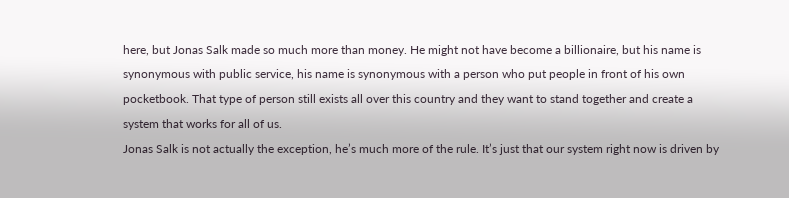here, but Jonas Salk made so much more than money. He might not have become a billionaire, but his name is synonymous with public service, his name is synonymous with a person who put people in front of his own pocketbook. That type of person still exists all over this country and they want to stand together and create a system that works for all of us.
Jonas Salk is not actually the exception, he’s much more of the rule. It’s just that our system right now is driven by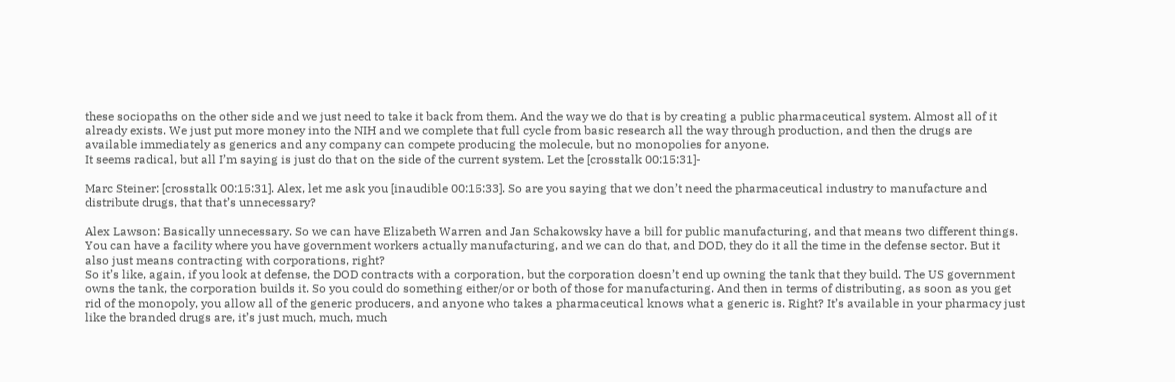these sociopaths on the other side and we just need to take it back from them. And the way we do that is by creating a public pharmaceutical system. Almost all of it already exists. We just put more money into the NIH and we complete that full cycle from basic research all the way through production, and then the drugs are available immediately as generics and any company can compete producing the molecule, but no monopolies for anyone.
It seems radical, but all I’m saying is just do that on the side of the current system. Let the [crosstalk 00:15:31]-

Marc Steiner: [crosstalk 00:15:31]. Alex, let me ask you [inaudible 00:15:33]. So are you saying that we don’t need the pharmaceutical industry to manufacture and distribute drugs, that that’s unnecessary?

Alex Lawson: Basically unnecessary. So we can have Elizabeth Warren and Jan Schakowsky have a bill for public manufacturing, and that means two different things. You can have a facility where you have government workers actually manufacturing, and we can do that, and DOD, they do it all the time in the defense sector. But it also just means contracting with corporations, right?
So it’s like, again, if you look at defense, the DOD contracts with a corporation, but the corporation doesn’t end up owning the tank that they build. The US government owns the tank, the corporation builds it. So you could do something either/or or both of those for manufacturing. And then in terms of distributing, as soon as you get rid of the monopoly, you allow all of the generic producers, and anyone who takes a pharmaceutical knows what a generic is. Right? It’s available in your pharmacy just like the branded drugs are, it’s just much, much, much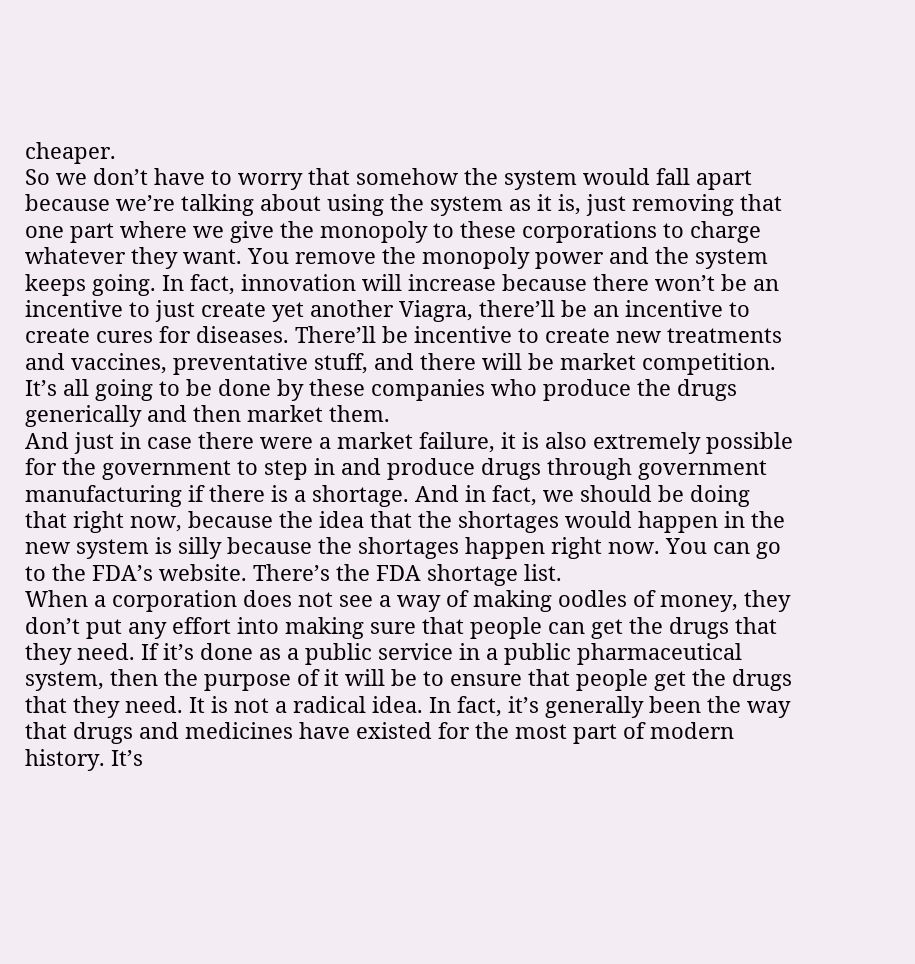cheaper.
So we don’t have to worry that somehow the system would fall apart because we’re talking about using the system as it is, just removing that one part where we give the monopoly to these corporations to charge whatever they want. You remove the monopoly power and the system keeps going. In fact, innovation will increase because there won’t be an incentive to just create yet another Viagra, there’ll be an incentive to create cures for diseases. There’ll be incentive to create new treatments and vaccines, preventative stuff, and there will be market competition. It’s all going to be done by these companies who produce the drugs generically and then market them.
And just in case there were a market failure, it is also extremely possible for the government to step in and produce drugs through government manufacturing if there is a shortage. And in fact, we should be doing that right now, because the idea that the shortages would happen in the new system is silly because the shortages happen right now. You can go to the FDA’s website. There’s the FDA shortage list.
When a corporation does not see a way of making oodles of money, they don’t put any effort into making sure that people can get the drugs that they need. If it’s done as a public service in a public pharmaceutical system, then the purpose of it will be to ensure that people get the drugs that they need. It is not a radical idea. In fact, it’s generally been the way that drugs and medicines have existed for the most part of modern history. It’s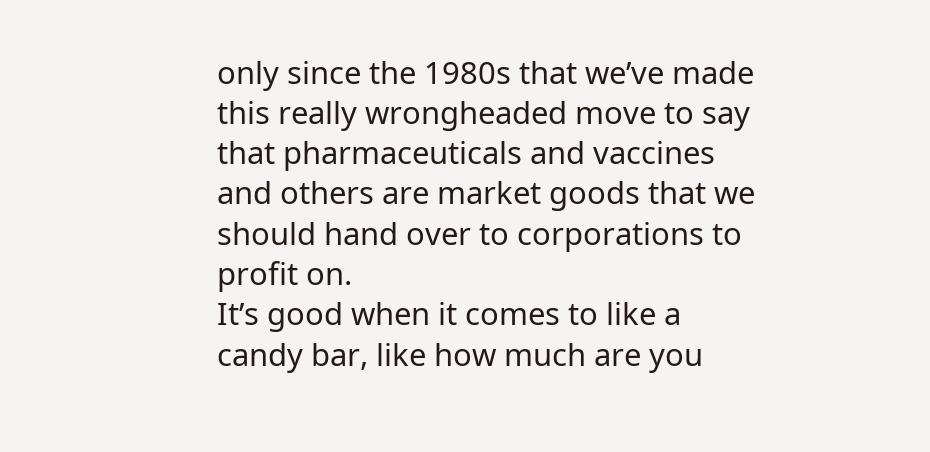only since the 1980s that we’ve made this really wrongheaded move to say that pharmaceuticals and vaccines and others are market goods that we should hand over to corporations to profit on.
It’s good when it comes to like a candy bar, like how much are you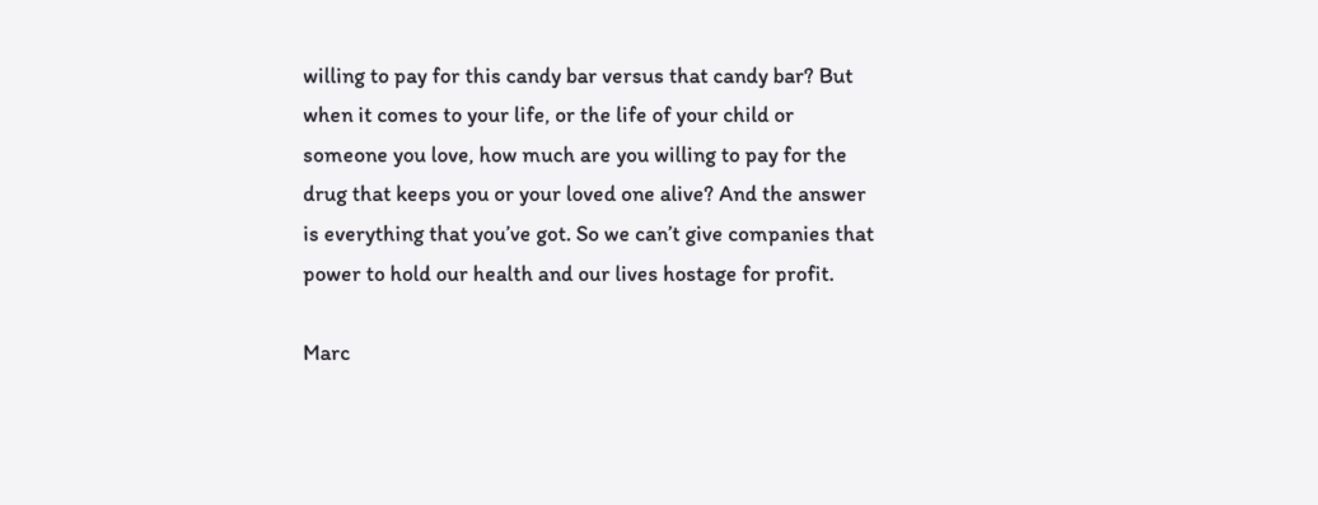willing to pay for this candy bar versus that candy bar? But when it comes to your life, or the life of your child or someone you love, how much are you willing to pay for the drug that keeps you or your loved one alive? And the answer is everything that you’ve got. So we can’t give companies that power to hold our health and our lives hostage for profit.

Marc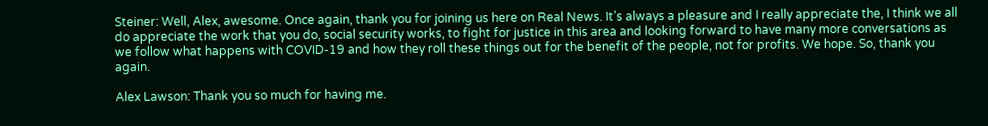Steiner: Well, Alex, awesome. Once again, thank you for joining us here on Real News. It’s always a pleasure and I really appreciate the, I think we all do appreciate the work that you do, social security works, to fight for justice in this area and looking forward to have many more conversations as we follow what happens with COVID-19 and how they roll these things out for the benefit of the people, not for profits. We hope. So, thank you again.

Alex Lawson: Thank you so much for having me.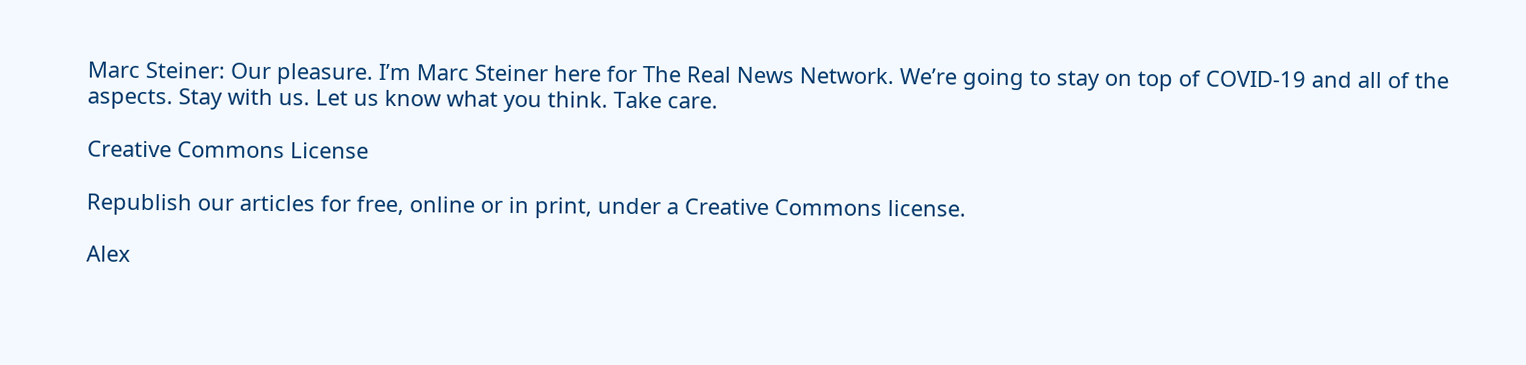Marc Steiner: Our pleasure. I’m Marc Steiner here for The Real News Network. We’re going to stay on top of COVID-19 and all of the aspects. Stay with us. Let us know what you think. Take care.

Creative Commons License

Republish our articles for free, online or in print, under a Creative Commons license.

Alex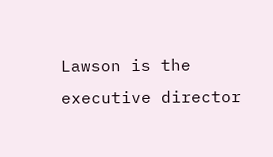Lawson is the executive director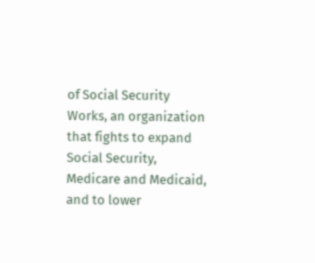of Social Security Works, an organization that fights to expand Social Security, Medicare and Medicaid, and to lower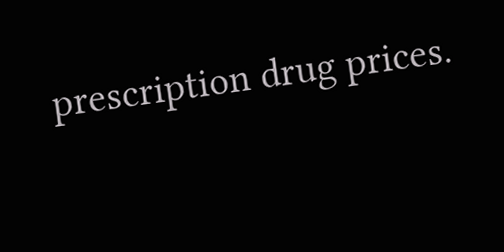prescription drug prices.